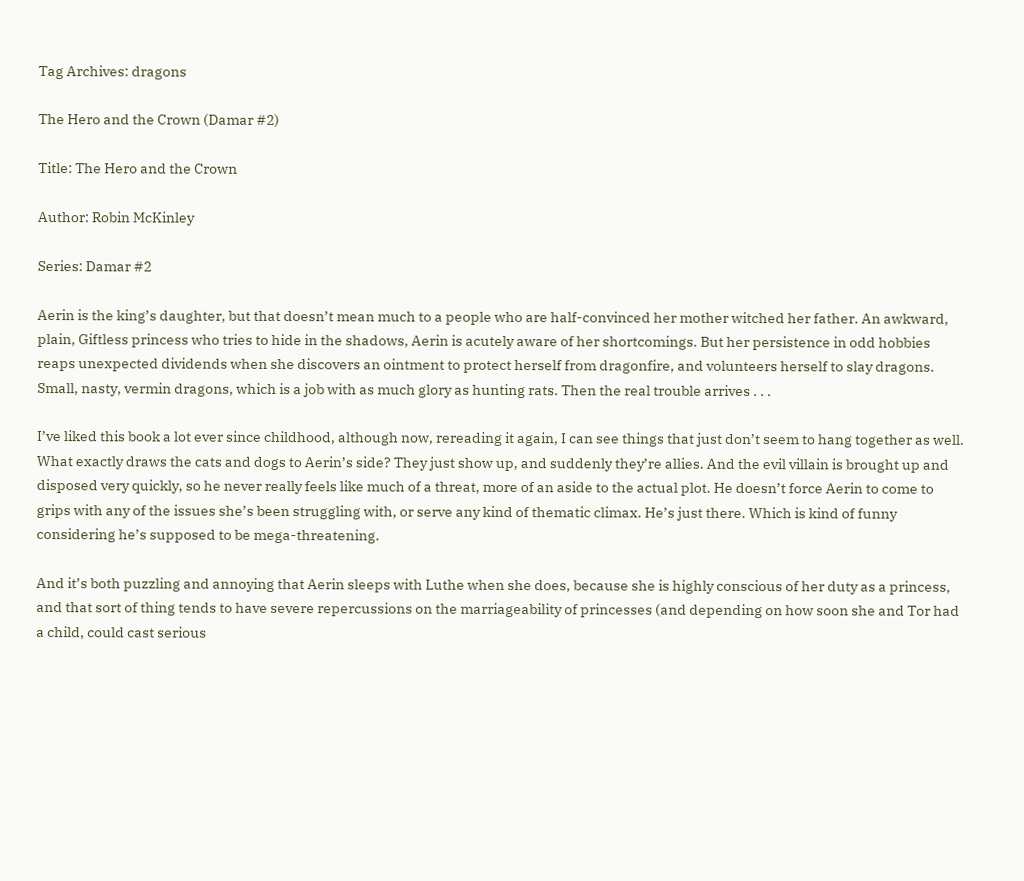Tag Archives: dragons

The Hero and the Crown (Damar #2)

Title: The Hero and the Crown

Author: Robin McKinley

Series: Damar #2

Aerin is the king’s daughter, but that doesn’t mean much to a people who are half-convinced her mother witched her father. An awkward, plain, Giftless princess who tries to hide in the shadows, Aerin is acutely aware of her shortcomings. But her persistence in odd hobbies reaps unexpected dividends when she discovers an ointment to protect herself from dragonfire, and volunteers herself to slay dragons. Small, nasty, vermin dragons, which is a job with as much glory as hunting rats. Then the real trouble arrives . . .

I’ve liked this book a lot ever since childhood, although now, rereading it again, I can see things that just don’t seem to hang together as well. What exactly draws the cats and dogs to Aerin’s side? They just show up, and suddenly they’re allies. And the evil villain is brought up and disposed very quickly, so he never really feels like much of a threat, more of an aside to the actual plot. He doesn’t force Aerin to come to grips with any of the issues she’s been struggling with, or serve any kind of thematic climax. He’s just there. Which is kind of funny considering he’s supposed to be mega-threatening.

And it’s both puzzling and annoying that Aerin sleeps with Luthe when she does, because she is highly conscious of her duty as a princess, and that sort of thing tends to have severe repercussions on the marriageability of princesses (and depending on how soon she and Tor had a child, could cast serious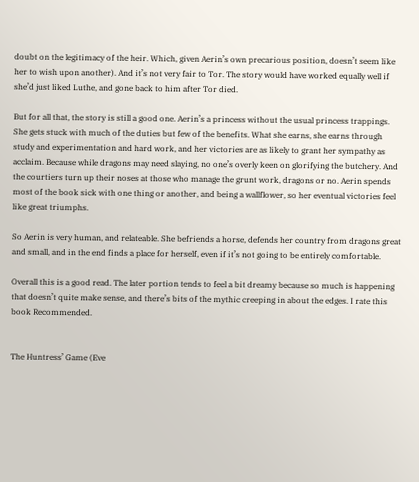doubt on the legitimacy of the heir. Which, given Aerin’s own precarious position, doesn’t seem like her to wish upon another). And it’s not very fair to Tor. The story would have worked equally well if she’d just liked Luthe, and gone back to him after Tor died.

But for all that, the story is still a good one. Aerin’s a princess without the usual princess trappings. She gets stuck with much of the duties but few of the benefits. What she earns, she earns through study and experimentation and hard work, and her victories are as likely to grant her sympathy as acclaim. Because while dragons may need slaying, no one’s overly keen on glorifying the butchery. And the courtiers turn up their noses at those who manage the grunt work, dragons or no. Aerin spends most of the book sick with one thing or another, and being a wallflower, so her eventual victories feel like great triumphs.

So Aerin is very human, and relateable. She befriends a horse, defends her country from dragons great and small, and in the end finds a place for herself, even if it’s not going to be entirely comfortable.

Overall this is a good read. The later portion tends to feel a bit dreamy because so much is happening that doesn’t quite make sense, and there’s bits of the mythic creeping in about the edges. I rate this book Recommended.


The Huntress’ Game (Eve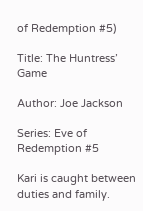of Redemption #5)

Title: The Huntress’ Game

Author: Joe Jackson

Series: Eve of Redemption #5

Kari is caught between duties and family.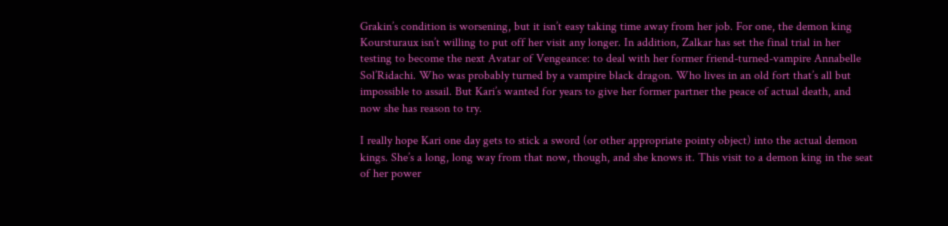Grakin’s condition is worsening, but it isn’t easy taking time away from her job. For one, the demon king Koursturaux isn’t willing to put off her visit any longer. In addition, Zalkar has set the final trial in her testing to become the next Avatar of Vengeance: to deal with her former friend-turned-vampire Annabelle Sol’Ridachi. Who was probably turned by a vampire black dragon. Who lives in an old fort that’s all but impossible to assail. But Kari’s wanted for years to give her former partner the peace of actual death, and now she has reason to try.

I really hope Kari one day gets to stick a sword (or other appropriate pointy object) into the actual demon kings. She’s a long, long way from that now, though, and she knows it. This visit to a demon king in the seat of her power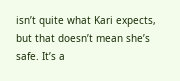isn’t quite what Kari expects, but that doesn’t mean she’s safe. It’s a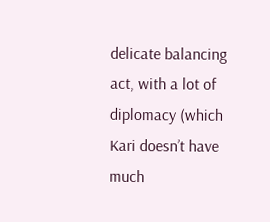delicate balancing act, with a lot of diplomacy (which Kari doesn’t have much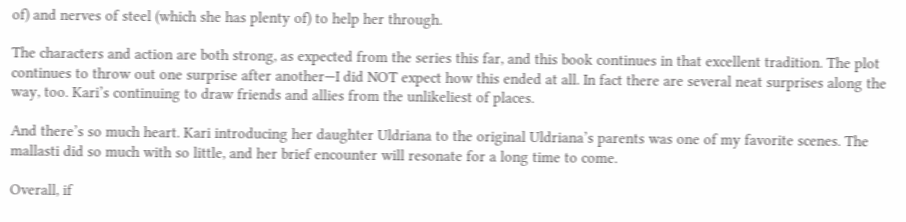of) and nerves of steel (which she has plenty of) to help her through.

The characters and action are both strong, as expected from the series this far, and this book continues in that excellent tradition. The plot continues to throw out one surprise after another—I did NOT expect how this ended at all. In fact there are several neat surprises along the way, too. Kari’s continuing to draw friends and allies from the unlikeliest of places.

And there’s so much heart. Kari introducing her daughter Uldriana to the original Uldriana’s parents was one of my favorite scenes. The mallasti did so much with so little, and her brief encounter will resonate for a long time to come.

Overall, if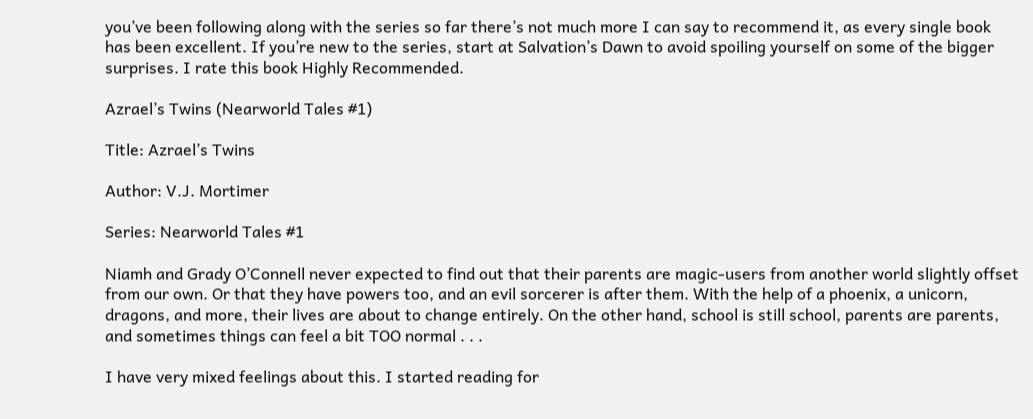you’ve been following along with the series so far there’s not much more I can say to recommend it, as every single book has been excellent. If you’re new to the series, start at Salvation’s Dawn to avoid spoiling yourself on some of the bigger surprises. I rate this book Highly Recommended.

Azrael’s Twins (Nearworld Tales #1)

Title: Azrael’s Twins

Author: V.J. Mortimer

Series: Nearworld Tales #1

Niamh and Grady O’Connell never expected to find out that their parents are magic-users from another world slightly offset from our own. Or that they have powers too, and an evil sorcerer is after them. With the help of a phoenix, a unicorn, dragons, and more, their lives are about to change entirely. On the other hand, school is still school, parents are parents, and sometimes things can feel a bit TOO normal . . .

I have very mixed feelings about this. I started reading for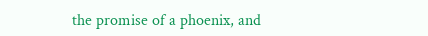the promise of a phoenix, and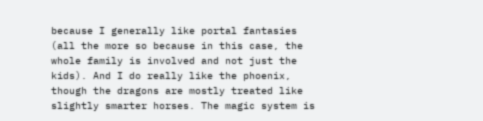because I generally like portal fantasies (all the more so because in this case, the whole family is involved and not just the kids). And I do really like the phoenix, though the dragons are mostly treated like slightly smarter horses. The magic system is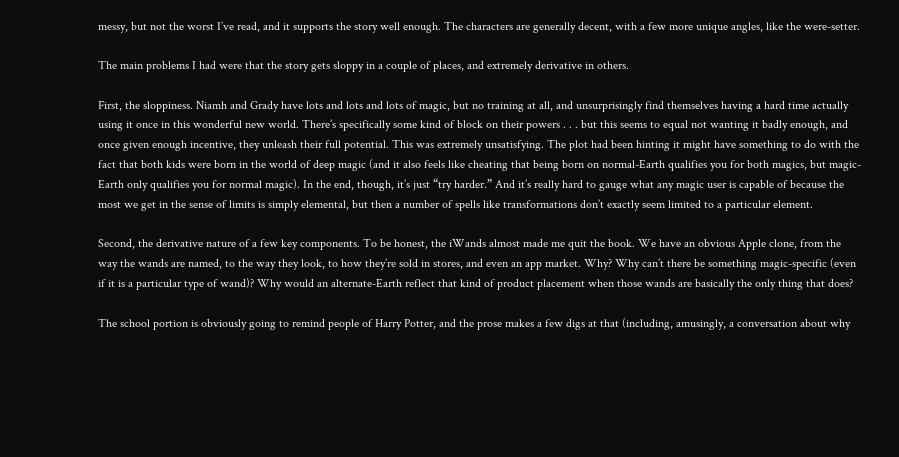messy, but not the worst I’ve read, and it supports the story well enough. The characters are generally decent, with a few more unique angles, like the were-setter.

The main problems I had were that the story gets sloppy in a couple of places, and extremely derivative in others.

First, the sloppiness. Niamh and Grady have lots and lots and lots of magic, but no training at all, and unsurprisingly find themselves having a hard time actually using it once in this wonderful new world. There’s specifically some kind of block on their powers . . . but this seems to equal not wanting it badly enough, and once given enough incentive, they unleash their full potential. This was extremely unsatisfying. The plot had been hinting it might have something to do with the fact that both kids were born in the world of deep magic (and it also feels like cheating that being born on normal-Earth qualifies you for both magics, but magic-Earth only qualifies you for normal magic). In the end, though, it’s just “try harder.” And it’s really hard to gauge what any magic user is capable of because the most we get in the sense of limits is simply elemental, but then a number of spells like transformations don’t exactly seem limited to a particular element.

Second, the derivative nature of a few key components. To be honest, the iWands almost made me quit the book. We have an obvious Apple clone, from the way the wands are named, to the way they look, to how they’re sold in stores, and even an app market. Why? Why can’t there be something magic-specific (even if it is a particular type of wand)? Why would an alternate-Earth reflect that kind of product placement when those wands are basically the only thing that does?

The school portion is obviously going to remind people of Harry Potter, and the prose makes a few digs at that (including, amusingly, a conversation about why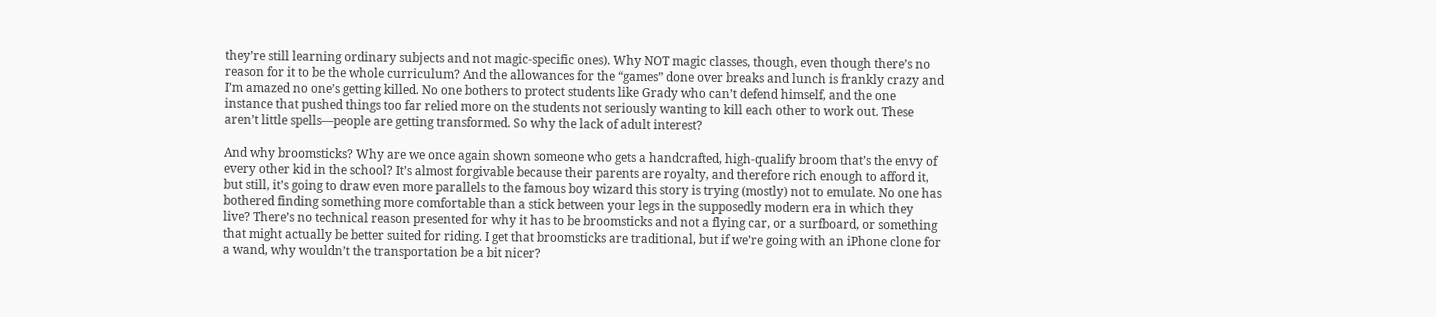they’re still learning ordinary subjects and not magic-specific ones). Why NOT magic classes, though, even though there’s no reason for it to be the whole curriculum? And the allowances for the “games” done over breaks and lunch is frankly crazy and I’m amazed no one’s getting killed. No one bothers to protect students like Grady who can’t defend himself, and the one instance that pushed things too far relied more on the students not seriously wanting to kill each other to work out. These aren’t little spells—people are getting transformed. So why the lack of adult interest?

And why broomsticks? Why are we once again shown someone who gets a handcrafted, high-qualify broom that’s the envy of every other kid in the school? It’s almost forgivable because their parents are royalty, and therefore rich enough to afford it, but still, it’s going to draw even more parallels to the famous boy wizard this story is trying (mostly) not to emulate. No one has bothered finding something more comfortable than a stick between your legs in the supposedly modern era in which they live? There’s no technical reason presented for why it has to be broomsticks and not a flying car, or a surfboard, or something that might actually be better suited for riding. I get that broomsticks are traditional, but if we’re going with an iPhone clone for a wand, why wouldn’t the transportation be a bit nicer?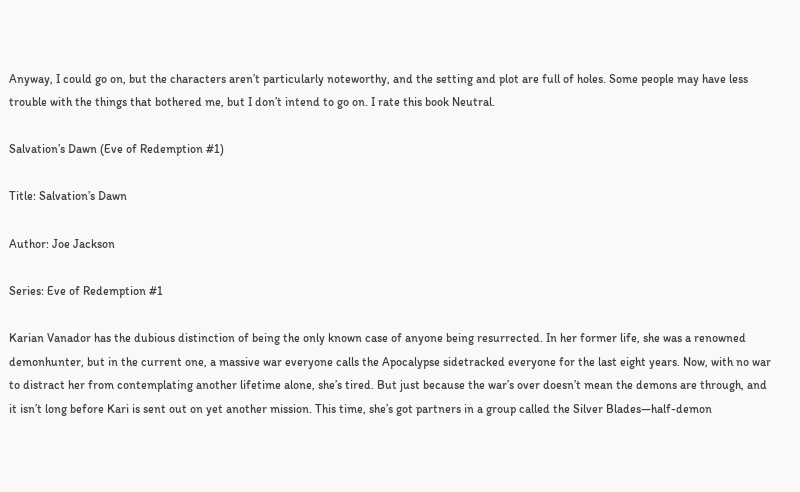Anyway, I could go on, but the characters aren’t particularly noteworthy, and the setting and plot are full of holes. Some people may have less trouble with the things that bothered me, but I don’t intend to go on. I rate this book Neutral.

Salvation’s Dawn (Eve of Redemption #1)

Title: Salvation’s Dawn

Author: Joe Jackson

Series: Eve of Redemption #1

Karian Vanador has the dubious distinction of being the only known case of anyone being resurrected. In her former life, she was a renowned demonhunter, but in the current one, a massive war everyone calls the Apocalypse sidetracked everyone for the last eight years. Now, with no war to distract her from contemplating another lifetime alone, she’s tired. But just because the war’s over doesn’t mean the demons are through, and it isn’t long before Kari is sent out on yet another mission. This time, she’s got partners in a group called the Silver Blades—half-demon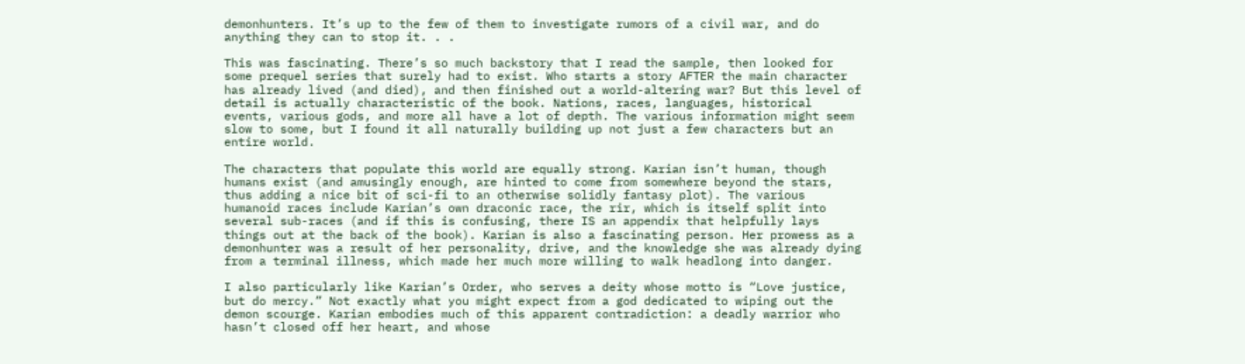demonhunters. It’s up to the few of them to investigate rumors of a civil war, and do anything they can to stop it. . .

This was fascinating. There’s so much backstory that I read the sample, then looked for some prequel series that surely had to exist. Who starts a story AFTER the main character has already lived (and died), and then finished out a world-altering war? But this level of detail is actually characteristic of the book. Nations, races, languages, historical events, various gods, and more all have a lot of depth. The various information might seem slow to some, but I found it all naturally building up not just a few characters but an entire world.

The characters that populate this world are equally strong. Karian isn’t human, though humans exist (and amusingly enough, are hinted to come from somewhere beyond the stars, thus adding a nice bit of sci-fi to an otherwise solidly fantasy plot). The various humanoid races include Karian’s own draconic race, the rir, which is itself split into several sub-races (and if this is confusing, there IS an appendix that helpfully lays things out at the back of the book). Karian is also a fascinating person. Her prowess as a demonhunter was a result of her personality, drive, and the knowledge she was already dying from a terminal illness, which made her much more willing to walk headlong into danger.

I also particularly like Karian’s Order, who serves a deity whose motto is “Love justice, but do mercy.” Not exactly what you might expect from a god dedicated to wiping out the demon scourge. Karian embodies much of this apparent contradiction: a deadly warrior who hasn’t closed off her heart, and whose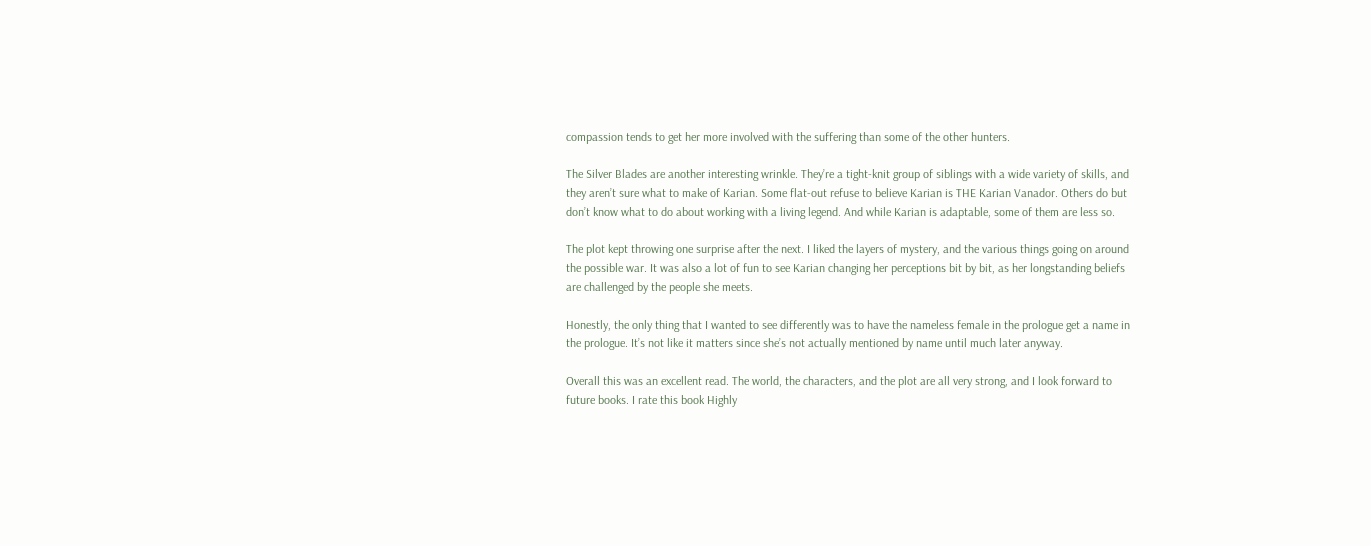compassion tends to get her more involved with the suffering than some of the other hunters.

The Silver Blades are another interesting wrinkle. They’re a tight-knit group of siblings with a wide variety of skills, and they aren’t sure what to make of Karian. Some flat-out refuse to believe Karian is THE Karian Vanador. Others do but don’t know what to do about working with a living legend. And while Karian is adaptable, some of them are less so.

The plot kept throwing one surprise after the next. I liked the layers of mystery, and the various things going on around the possible war. It was also a lot of fun to see Karian changing her perceptions bit by bit, as her longstanding beliefs are challenged by the people she meets.

Honestly, the only thing that I wanted to see differently was to have the nameless female in the prologue get a name in the prologue. It’s not like it matters since she’s not actually mentioned by name until much later anyway.

Overall this was an excellent read. The world, the characters, and the plot are all very strong, and I look forward to future books. I rate this book Highly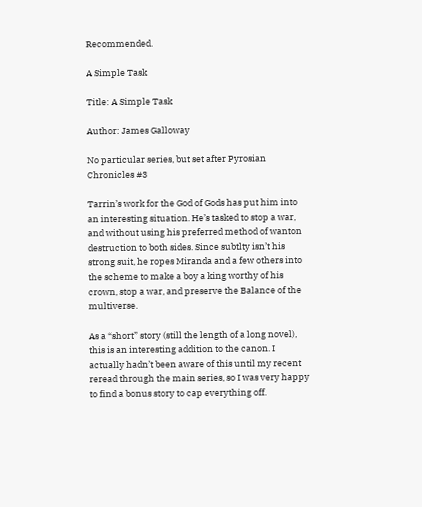Recommended.

A Simple Task

Title: A Simple Task

Author: James Galloway

No particular series, but set after Pyrosian Chronicles #3

Tarrin’s work for the God of Gods has put him into an interesting situation. He’s tasked to stop a war, and without using his preferred method of wanton destruction to both sides. Since subtlty isn’t his strong suit, he ropes Miranda and a few others into the scheme to make a boy a king worthy of his crown, stop a war, and preserve the Balance of the multiverse.

As a “short” story (still the length of a long novel), this is an interesting addition to the canon. I actually hadn’t been aware of this until my recent reread through the main series, so I was very happy to find a bonus story to cap everything off.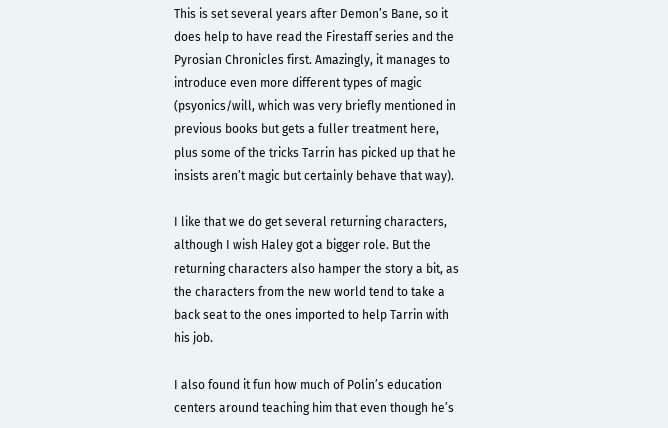This is set several years after Demon’s Bane, so it does help to have read the Firestaff series and the Pyrosian Chronicles first. Amazingly, it manages to introduce even more different types of magic (psyonics/will, which was very briefly mentioned in previous books but gets a fuller treatment here, plus some of the tricks Tarrin has picked up that he insists aren’t magic but certainly behave that way).

I like that we do get several returning characters, although I wish Haley got a bigger role. But the returning characters also hamper the story a bit, as the characters from the new world tend to take a back seat to the ones imported to help Tarrin with his job.

I also found it fun how much of Polin’s education centers around teaching him that even though he’s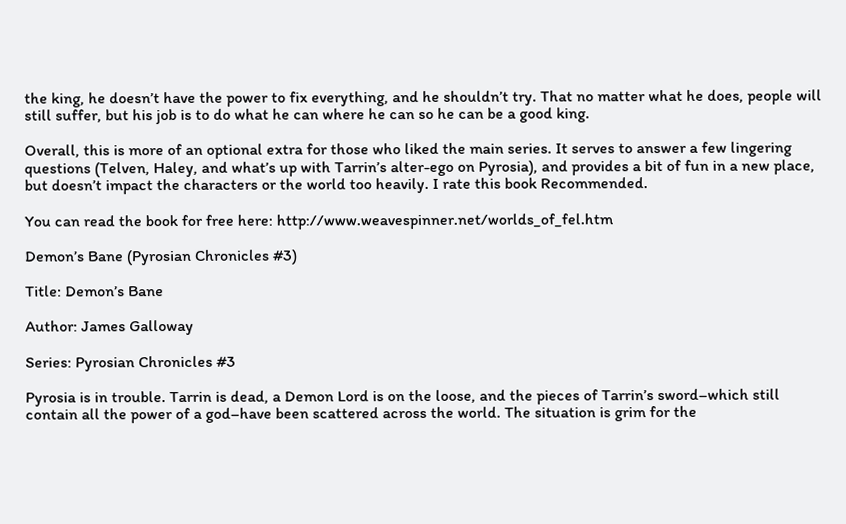the king, he doesn’t have the power to fix everything, and he shouldn’t try. That no matter what he does, people will still suffer, but his job is to do what he can where he can so he can be a good king.

Overall, this is more of an optional extra for those who liked the main series. It serves to answer a few lingering questions (Telven, Haley, and what’s up with Tarrin’s alter-ego on Pyrosia), and provides a bit of fun in a new place, but doesn’t impact the characters or the world too heavily. I rate this book Recommended.

You can read the book for free here: http://www.weavespinner.net/worlds_of_fel.htm

Demon’s Bane (Pyrosian Chronicles #3)

Title: Demon’s Bane

Author: James Galloway

Series: Pyrosian Chronicles #3

Pyrosia is in trouble. Tarrin is dead, a Demon Lord is on the loose, and the pieces of Tarrin’s sword–which still contain all the power of a god–have been scattered across the world. The situation is grim for the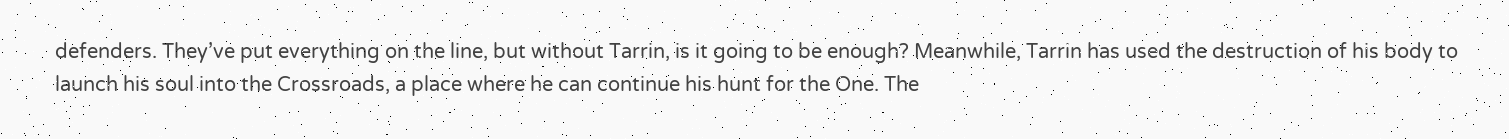defenders. They’ve put everything on the line, but without Tarrin, is it going to be enough? Meanwhile, Tarrin has used the destruction of his body to launch his soul into the Crossroads, a place where he can continue his hunt for the One. The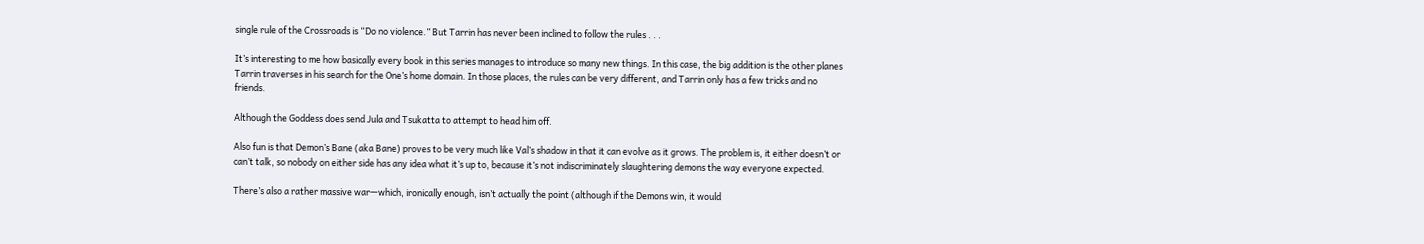single rule of the Crossroads is “Do no violence.” But Tarrin has never been inclined to follow the rules . . .

It’s interesting to me how basically every book in this series manages to introduce so many new things. In this case, the big addition is the other planes Tarrin traverses in his search for the One’s home domain. In those places, the rules can be very different, and Tarrin only has a few tricks and no friends.

Although the Goddess does send Jula and Tsukatta to attempt to head him off.

Also fun is that Demon’s Bane (aka Bane) proves to be very much like Val’s shadow in that it can evolve as it grows. The problem is, it either doesn’t or can’t talk, so nobody on either side has any idea what it’s up to, because it’s not indiscriminately slaughtering demons the way everyone expected.

There’s also a rather massive war—which, ironically enough, isn’t actually the point (although if the Demons win, it would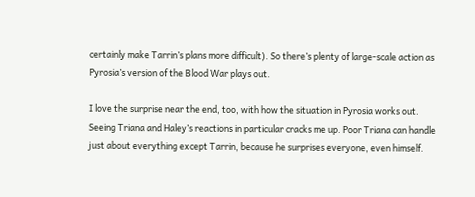certainly make Tarrin’s plans more difficult). So there’s plenty of large-scale action as Pyrosia’s version of the Blood War plays out.

I love the surprise near the end, too, with how the situation in Pyrosia works out. Seeing Triana and Haley’s reactions in particular cracks me up. Poor Triana can handle just about everything except Tarrin, because he surprises everyone, even himself.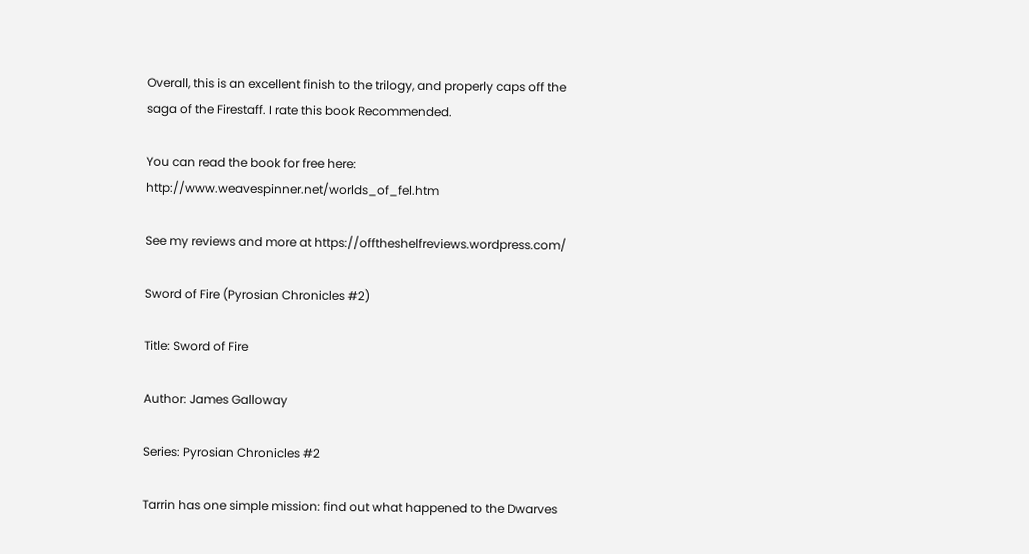Overall, this is an excellent finish to the trilogy, and properly caps off the saga of the Firestaff. I rate this book Recommended.

You can read the book for free here: http://www.weavespinner.net/worlds_of_fel.htm

See my reviews and more at https://offtheshelfreviews.wordpress.com/

Sword of Fire (Pyrosian Chronicles #2)

Title: Sword of Fire

Author: James Galloway

Series: Pyrosian Chronicles #2

Tarrin has one simple mission: find out what happened to the Dwarves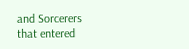and Sorcerers that entered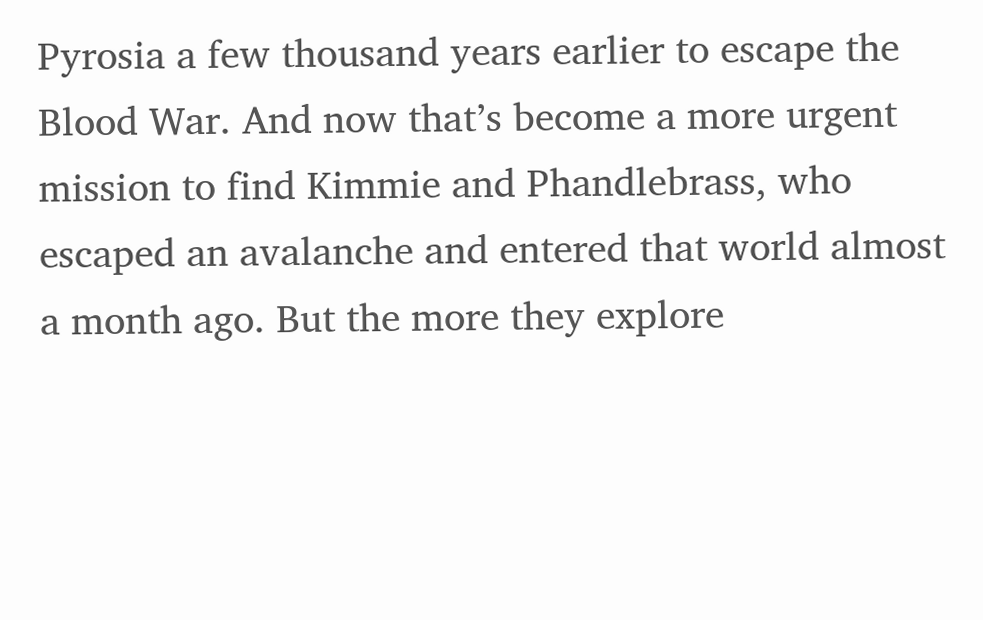Pyrosia a few thousand years earlier to escape the Blood War. And now that’s become a more urgent mission to find Kimmie and Phandlebrass, who escaped an avalanche and entered that world almost a month ago. But the more they explore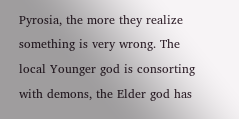Pyrosia, the more they realize something is very wrong. The local Younger god is consorting with demons, the Elder god has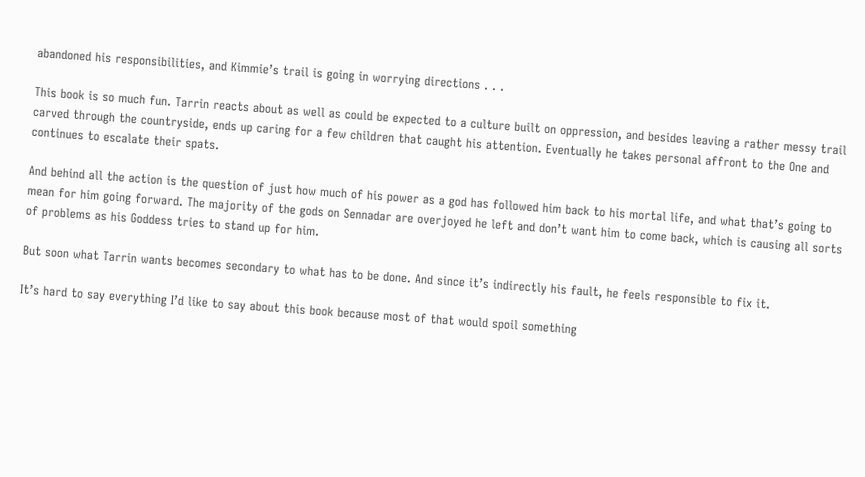abandoned his responsibilities, and Kimmie’s trail is going in worrying directions . . .

This book is so much fun. Tarrin reacts about as well as could be expected to a culture built on oppression, and besides leaving a rather messy trail carved through the countryside, ends up caring for a few children that caught his attention. Eventually he takes personal affront to the One and continues to escalate their spats.

And behind all the action is the question of just how much of his power as a god has followed him back to his mortal life, and what that’s going to mean for him going forward. The majority of the gods on Sennadar are overjoyed he left and don’t want him to come back, which is causing all sorts of problems as his Goddess tries to stand up for him.

But soon what Tarrin wants becomes secondary to what has to be done. And since it’s indirectly his fault, he feels responsible to fix it.

It’s hard to say everything I’d like to say about this book because most of that would spoil something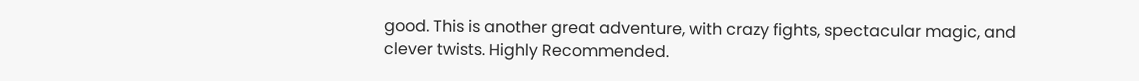good. This is another great adventure, with crazy fights, spectacular magic, and clever twists. Highly Recommended.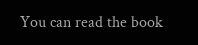You can read the book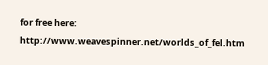for free here: http://www.weavespinner.net/worlds_of_fel.htm